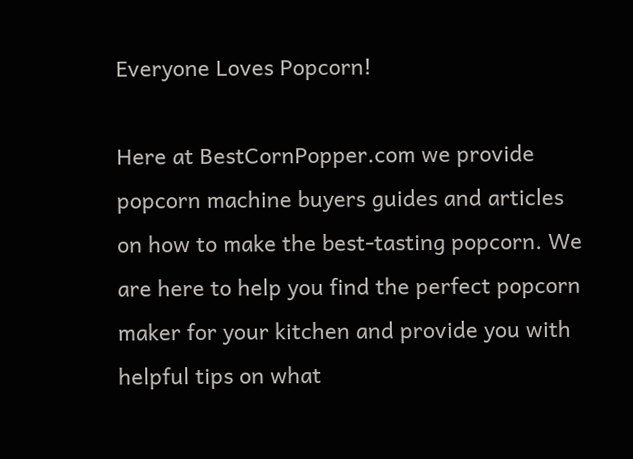Everyone Loves Popcorn!

Here at BestCornPopper.com we provide popcorn machine buyers guides and articles on how to make the best-tasting popcorn. We are here to help you find the perfect popcorn maker for your kitchen and provide you with helpful tips on what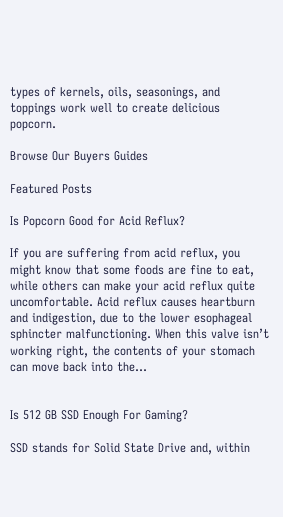types of kernels, oils, seasonings, and toppings work well to create delicious popcorn.

Browse Our Buyers Guides

Featured Posts

Is Popcorn Good for Acid Reflux?

If you are suffering from acid reflux, you might know that some foods are fine to eat, while others can make your acid reflux quite uncomfortable. Acid reflux causes heartburn and indigestion, due to the lower esophageal sphincter malfunctioning. When this valve isn’t working right, the contents of your stomach can move back into the…


Is 512 GB SSD Enough For Gaming?

SSD stands for Solid State Drive and, within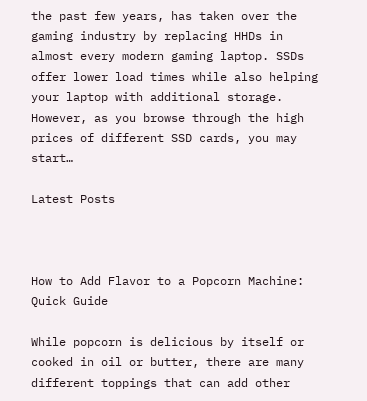the past few years, has taken over the gaming industry by replacing HHDs in almost every modern gaming laptop. SSDs offer lower load times while also helping your laptop with additional storage. However, as you browse through the high prices of different SSD cards, you may start…

Latest Posts



How to Add Flavor to a Popcorn Machine: Quick Guide

While popcorn is delicious by itself or cooked in oil or butter, there are many different toppings that can add other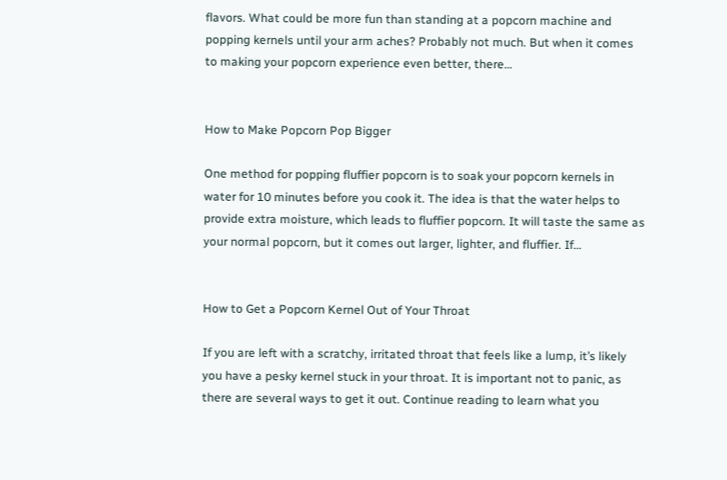flavors. What could be more fun than standing at a popcorn machine and popping kernels until your arm aches? Probably not much. But when it comes to making your popcorn experience even better, there…


How to Make Popcorn Pop Bigger

One method for popping fluffier popcorn is to soak your popcorn kernels in water for 10 minutes before you cook it. The idea is that the water helps to provide extra moisture, which leads to fluffier popcorn. It will taste the same as your normal popcorn, but it comes out larger, lighter, and fluffier. If…


How to Get a Popcorn Kernel Out of Your Throat

If you are left with a scratchy, irritated throat that feels like a lump, it’s likely you have a pesky kernel stuck in your throat. It is important not to panic, as there are several ways to get it out. Continue reading to learn what you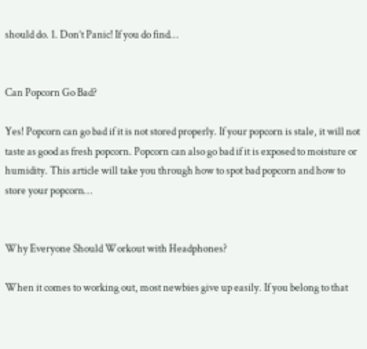should do. 1. Don’t Panic! If you do find…


Can Popcorn Go Bad?

Yes! Popcorn can go bad if it is not stored properly. If your popcorn is stale, it will not taste as good as fresh popcorn. Popcorn can also go bad if it is exposed to moisture or humidity. This article will take you through how to spot bad popcorn and how to store your popcorn…


Why Everyone Should Workout with Headphones?

When it comes to working out, most newbies give up easily. If you belong to that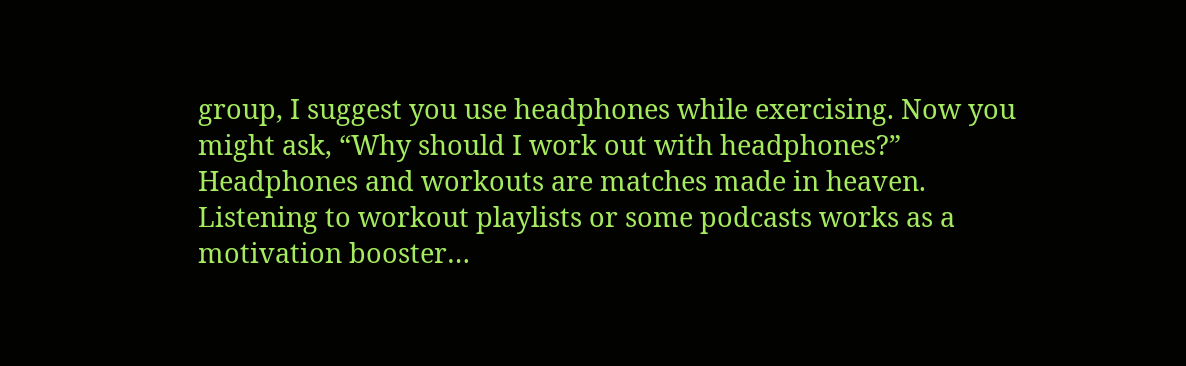group, I suggest you use headphones while exercising. Now you might ask, “Why should I work out with headphones?” Headphones and workouts are matches made in heaven. Listening to workout playlists or some podcasts works as a motivation booster…